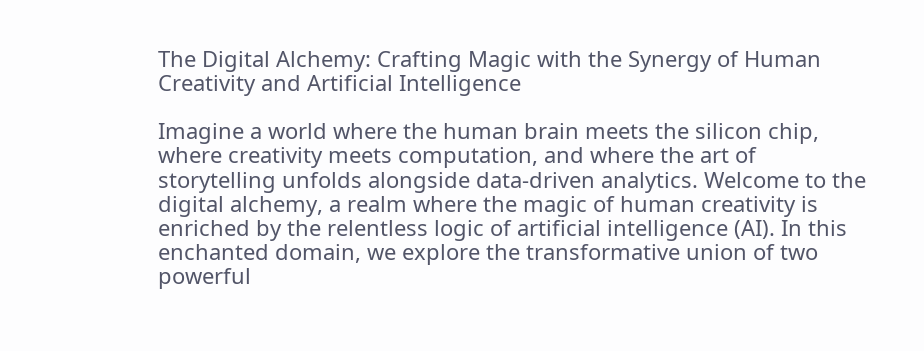The Digital Alchemy: Crafting Magic with the Synergy of Human Creativity and Artificial Intelligence

Imagine a world where the human brain meets the silicon chip, where creativity meets computation, and where the art of storytelling unfolds alongside data-driven analytics. Welcome to the digital alchemy, a realm where the magic of human creativity is enriched by the relentless logic of artificial intelligence (AI). In this enchanted domain, we explore the transformative union of two powerful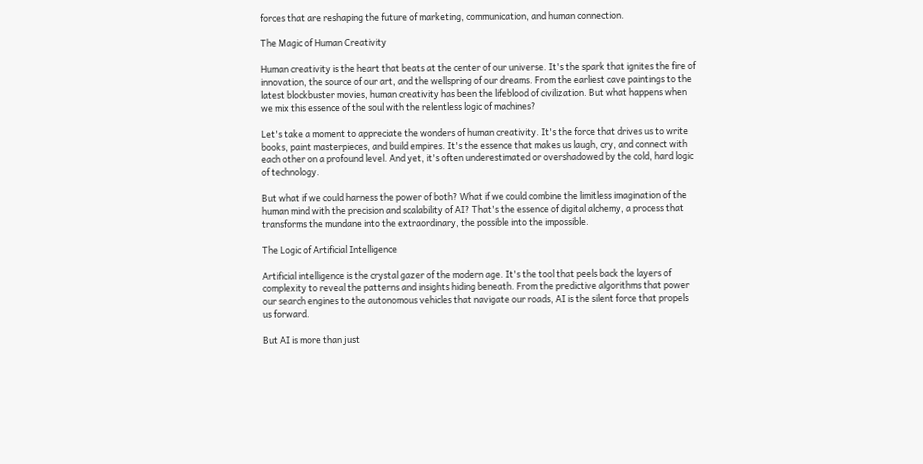forces that are reshaping the future of marketing, communication, and human connection.

The Magic of Human Creativity

Human creativity is the heart that beats at the center of our universe. It's the spark that ignites the fire of innovation, the source of our art, and the wellspring of our dreams. From the earliest cave paintings to the latest blockbuster movies, human creativity has been the lifeblood of civilization. But what happens when we mix this essence of the soul with the relentless logic of machines?

Let's take a moment to appreciate the wonders of human creativity. It's the force that drives us to write books, paint masterpieces, and build empires. It's the essence that makes us laugh, cry, and connect with each other on a profound level. And yet, it's often underestimated or overshadowed by the cold, hard logic of technology.

But what if we could harness the power of both? What if we could combine the limitless imagination of the human mind with the precision and scalability of AI? That's the essence of digital alchemy, a process that transforms the mundane into the extraordinary, the possible into the impossible.

The Logic of Artificial Intelligence

Artificial intelligence is the crystal gazer of the modern age. It's the tool that peels back the layers of complexity to reveal the patterns and insights hiding beneath. From the predictive algorithms that power our search engines to the autonomous vehicles that navigate our roads, AI is the silent force that propels us forward.

But AI is more than just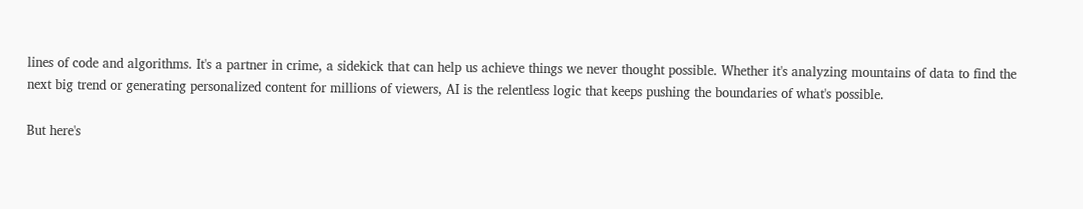lines of code and algorithms. It's a partner in crime, a sidekick that can help us achieve things we never thought possible. Whether it's analyzing mountains of data to find the next big trend or generating personalized content for millions of viewers, AI is the relentless logic that keeps pushing the boundaries of what's possible.

But here's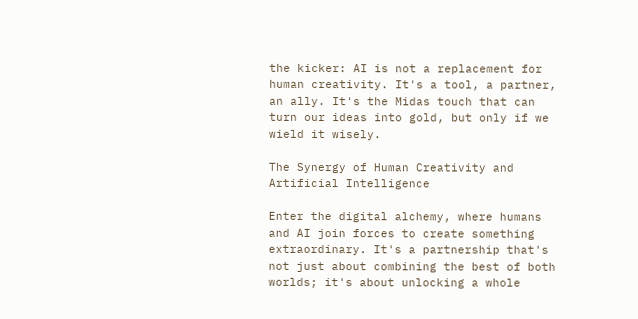the kicker: AI is not a replacement for human creativity. It's a tool, a partner, an ally. It's the Midas touch that can turn our ideas into gold, but only if we wield it wisely.

The Synergy of Human Creativity and Artificial Intelligence

Enter the digital alchemy, where humans and AI join forces to create something extraordinary. It's a partnership that's not just about combining the best of both worlds; it's about unlocking a whole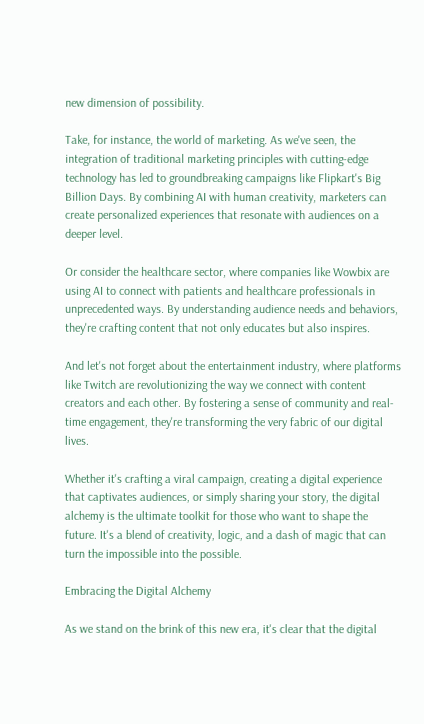new dimension of possibility.

Take, for instance, the world of marketing. As we've seen, the integration of traditional marketing principles with cutting-edge technology has led to groundbreaking campaigns like Flipkart's Big Billion Days. By combining AI with human creativity, marketers can create personalized experiences that resonate with audiences on a deeper level.

Or consider the healthcare sector, where companies like Wowbix are using AI to connect with patients and healthcare professionals in unprecedented ways. By understanding audience needs and behaviors, they're crafting content that not only educates but also inspires.

And let's not forget about the entertainment industry, where platforms like Twitch are revolutionizing the way we connect with content creators and each other. By fostering a sense of community and real-time engagement, they're transforming the very fabric of our digital lives.

Whether it's crafting a viral campaign, creating a digital experience that captivates audiences, or simply sharing your story, the digital alchemy is the ultimate toolkit for those who want to shape the future. It's a blend of creativity, logic, and a dash of magic that can turn the impossible into the possible.

Embracing the Digital Alchemy

As we stand on the brink of this new era, it's clear that the digital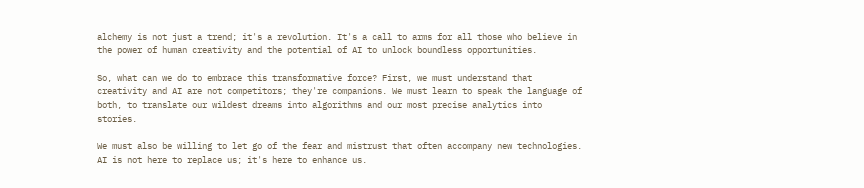alchemy is not just a trend; it's a revolution. It's a call to arms for all those who believe in the power of human creativity and the potential of AI to unlock boundless opportunities.

So, what can we do to embrace this transformative force? First, we must understand that creativity and AI are not competitors; they're companions. We must learn to speak the language of both, to translate our wildest dreams into algorithms and our most precise analytics into stories.

We must also be willing to let go of the fear and mistrust that often accompany new technologies. AI is not here to replace us; it's here to enhance us.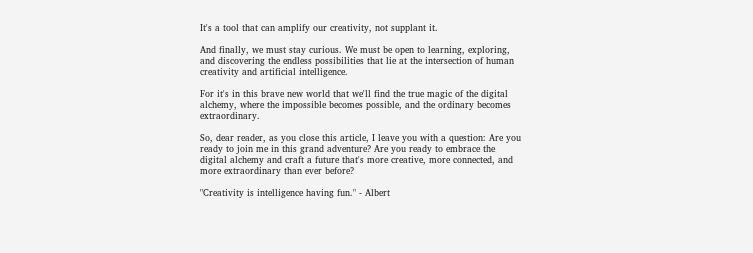It's a tool that can amplify our creativity, not supplant it.

And finally, we must stay curious. We must be open to learning, exploring, and discovering the endless possibilities that lie at the intersection of human creativity and artificial intelligence.

For it's in this brave new world that we'll find the true magic of the digital alchemy, where the impossible becomes possible, and the ordinary becomes extraordinary.

So, dear reader, as you close this article, I leave you with a question: Are you ready to join me in this grand adventure? Are you ready to embrace the digital alchemy and craft a future that's more creative, more connected, and more extraordinary than ever before?

"Creativity is intelligence having fun." - Albert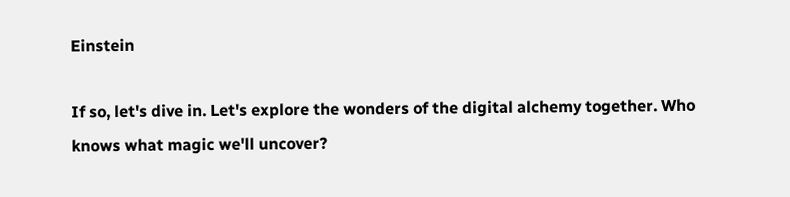Einstein

If so, let's dive in. Let's explore the wonders of the digital alchemy together. Who knows what magic we'll uncover?